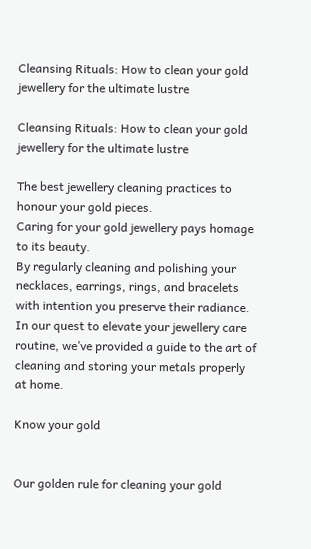Cleansing Rituals: How to clean your gold jewellery for the ultimate lustre

Cleansing Rituals: How to clean your gold jewellery for the ultimate lustre

The best jewellery cleaning practices to honour your gold pieces.
Caring for your gold jewellery pays homage to its beauty.
By regularly cleaning and polishing your necklaces, earrings, rings, and bracelets with intention you preserve their radiance.
In our quest to elevate your jewellery care routine, we’ve provided a guide to the art of cleaning and storing your metals properly at home.

Know your gold


Our golden rule for cleaning your gold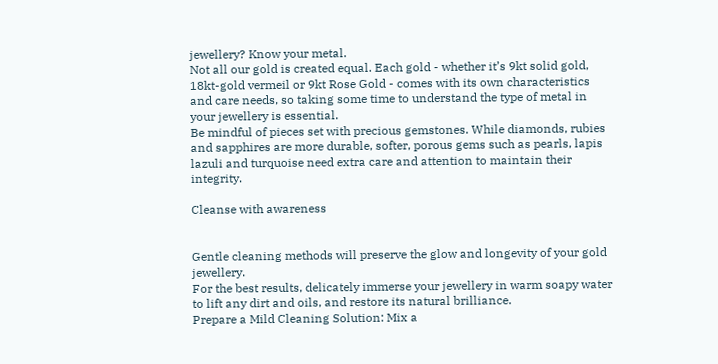jewellery? Know your metal.
Not all our gold is created equal. Each gold - whether it’s 9kt solid gold, 18kt-gold vermeil or 9kt Rose Gold - comes with its own characteristics and care needs, so taking some time to understand the type of metal in your jewellery is essential.
Be mindful of pieces set with precious gemstones. While diamonds, rubies and sapphires are more durable, softer, porous gems such as pearls, lapis lazuli and turquoise need extra care and attention to maintain their integrity.

Cleanse with awareness


Gentle cleaning methods will preserve the glow and longevity of your gold jewellery.
For the best results, delicately immerse your jewellery in warm soapy water to lift any dirt and oils, and restore its natural brilliance.
Prepare a Mild Cleaning Solution: Mix a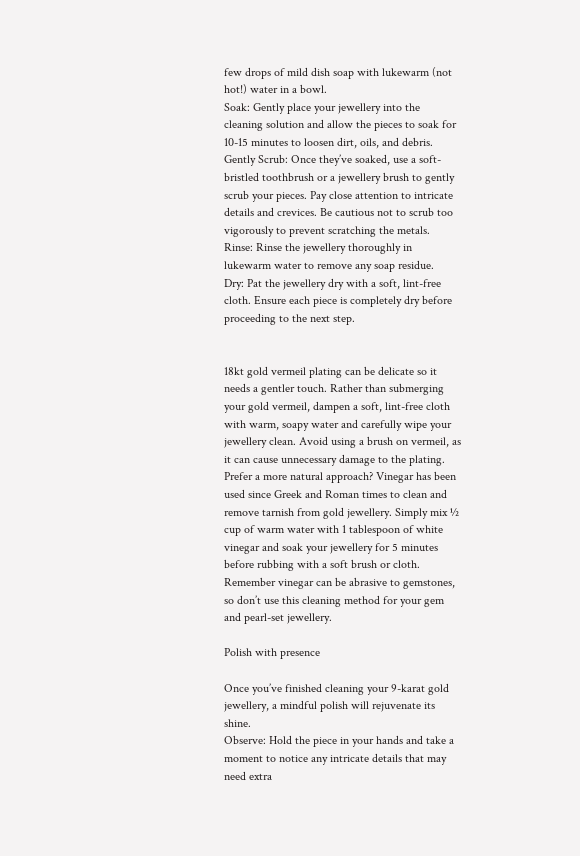few drops of mild dish soap with lukewarm (not hot!) water in a bowl.
Soak: Gently place your jewellery into the cleaning solution and allow the pieces to soak for 10-15 minutes to loosen dirt, oils, and debris.
Gently Scrub: Once they’ve soaked, use a soft-bristled toothbrush or a jewellery brush to gently scrub your pieces. Pay close attention to intricate details and crevices. Be cautious not to scrub too vigorously to prevent scratching the metals.
Rinse: Rinse the jewellery thoroughly in lukewarm water to remove any soap residue.
Dry: Pat the jewellery dry with a soft, lint-free cloth. Ensure each piece is completely dry before proceeding to the next step.


18kt gold vermeil plating can be delicate so it needs a gentler touch. Rather than submerging your gold vermeil, dampen a soft, lint-free cloth with warm, soapy water and carefully wipe your jewellery clean. Avoid using a brush on vermeil, as it can cause unnecessary damage to the plating.
Prefer a more natural approach? Vinegar has been used since Greek and Roman times to clean and remove tarnish from gold jewellery. Simply mix ½ cup of warm water with 1 tablespoon of white vinegar and soak your jewellery for 5 minutes before rubbing with a soft brush or cloth. Remember vinegar can be abrasive to gemstones, so don’t use this cleaning method for your gem and pearl-set jewellery.

Polish with presence

Once you’ve finished cleaning your 9-karat gold jewellery, a mindful polish will rejuvenate its shine.
Observe: Hold the piece in your hands and take a moment to notice any intricate details that may need extra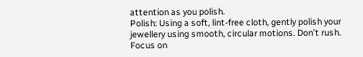attention as you polish.
Polish: Using a soft, lint-free cloth, gently polish your jewellery using smooth, circular motions. Don’t rush. Focus on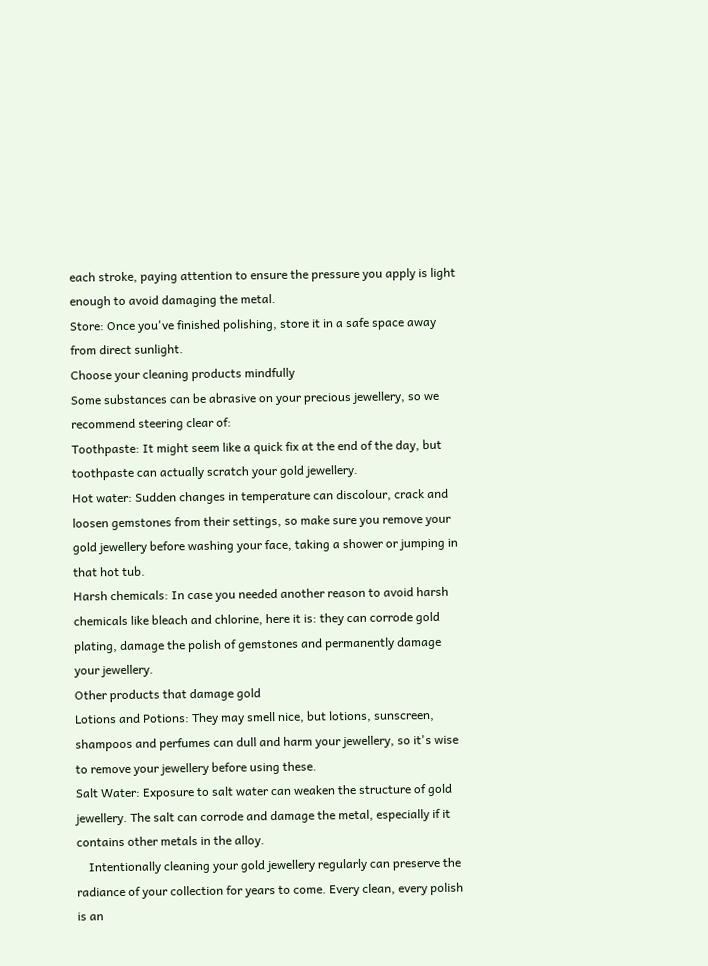each stroke, paying attention to ensure the pressure you apply is light enough to avoid damaging the metal.
Store: Once you've finished polishing, store it in a safe space away from direct sunlight.
Choose your cleaning products mindfully
Some substances can be abrasive on your precious jewellery, so we recommend steering clear of:
Toothpaste: It might seem like a quick fix at the end of the day, but toothpaste can actually scratch your gold jewellery.
Hot water: Sudden changes in temperature can discolour, crack and loosen gemstones from their settings, so make sure you remove your gold jewellery before washing your face, taking a shower or jumping in that hot tub.
Harsh chemicals: In case you needed another reason to avoid harsh chemicals like bleach and chlorine, here it is: they can corrode gold plating, damage the polish of gemstones and permanently damage your jewellery.
Other products that damage gold
Lotions and Potions: They may smell nice, but lotions, sunscreen, shampoos and perfumes can dull and harm your jewellery, so it's wise to remove your jewellery before using these.
Salt Water: Exposure to salt water can weaken the structure of gold jewellery. The salt can corrode and damage the metal, especially if it contains other metals in the alloy.
    Intentionally cleaning your gold jewellery regularly can preserve the radiance of your collection for years to come. Every clean, every polish is an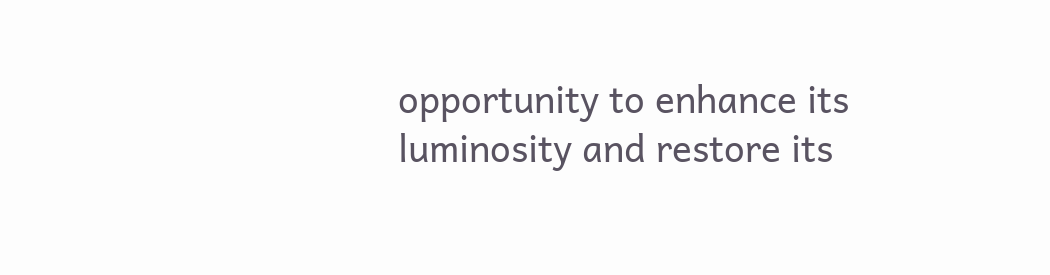opportunity to enhance its luminosity and restore its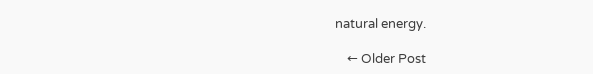natural energy.

    ← Older Post